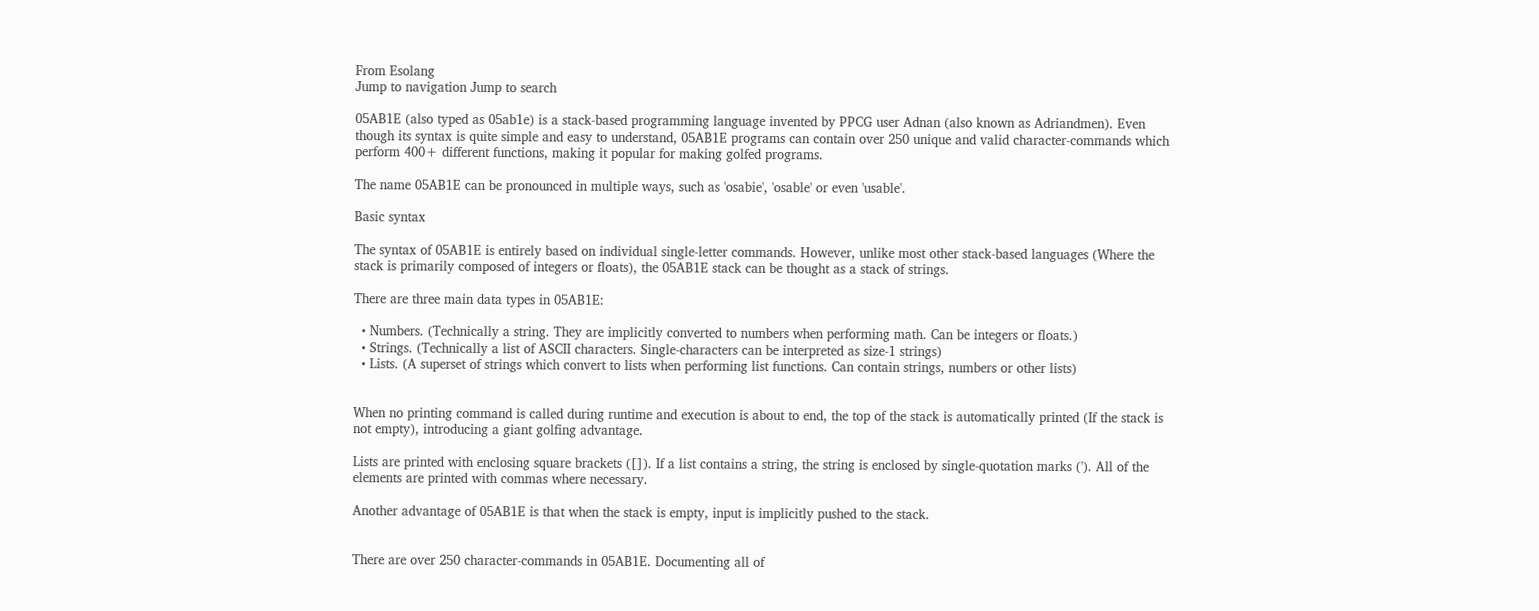From Esolang
Jump to navigation Jump to search

05AB1E (also typed as 05ab1e) is a stack-based programming language invented by PPCG user Adnan (also known as Adriandmen). Even though its syntax is quite simple and easy to understand, 05AB1E programs can contain over 250 unique and valid character-commands which perform 400+ different functions, making it popular for making golfed programs.

The name 05AB1E can be pronounced in multiple ways, such as 'osabie', 'osable' or even 'usable'.

Basic syntax

The syntax of 05AB1E is entirely based on individual single-letter commands. However, unlike most other stack-based languages (Where the stack is primarily composed of integers or floats), the 05AB1E stack can be thought as a stack of strings.

There are three main data types in 05AB1E:

  • Numbers. (Technically a string. They are implicitly converted to numbers when performing math. Can be integers or floats.)
  • Strings. (Technically a list of ASCII characters. Single-characters can be interpreted as size-1 strings)
  • Lists. (A superset of strings which convert to lists when performing list functions. Can contain strings, numbers or other lists)


When no printing command is called during runtime and execution is about to end, the top of the stack is automatically printed (If the stack is not empty), introducing a giant golfing advantage.

Lists are printed with enclosing square brackets ([]). If a list contains a string, the string is enclosed by single-quotation marks ('). All of the elements are printed with commas where necessary.

Another advantage of 05AB1E is that when the stack is empty, input is implicitly pushed to the stack.


There are over 250 character-commands in 05AB1E. Documenting all of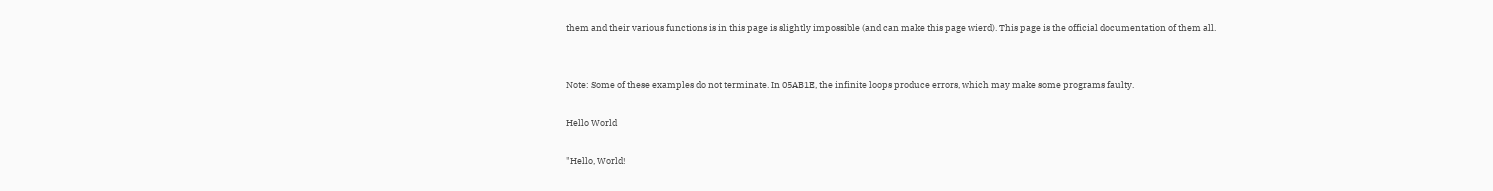them and their various functions is in this page is slightly impossible (and can make this page wierd). This page is the official documentation of them all.


Note: Some of these examples do not terminate. In 05AB1E, the infinite loops produce errors, which may make some programs faulty.

Hello World

"Hello, World!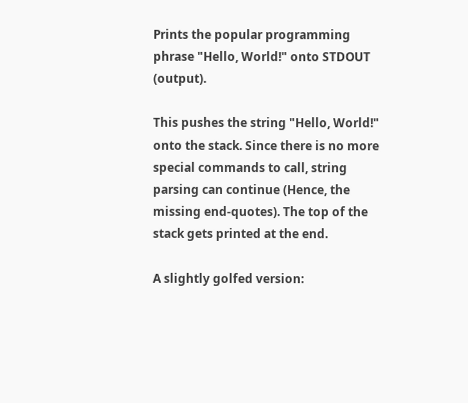Prints the popular programming phrase "Hello, World!" onto STDOUT (output).

This pushes the string "Hello, World!" onto the stack. Since there is no more special commands to call, string parsing can continue (Hence, the missing end-quotes). The top of the stack gets printed at the end.

A slightly golfed version: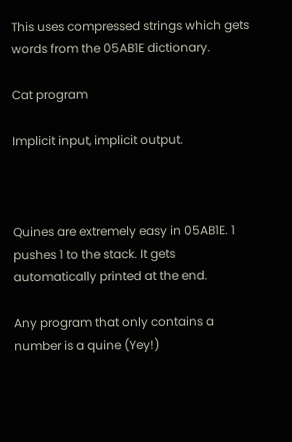This uses compressed strings which gets words from the 05AB1E dictionary.

Cat program

Implicit input, implicit output.



Quines are extremely easy in 05AB1E. 1 pushes 1 to the stack. It gets automatically printed at the end.

Any program that only contains a number is a quine (Yey!)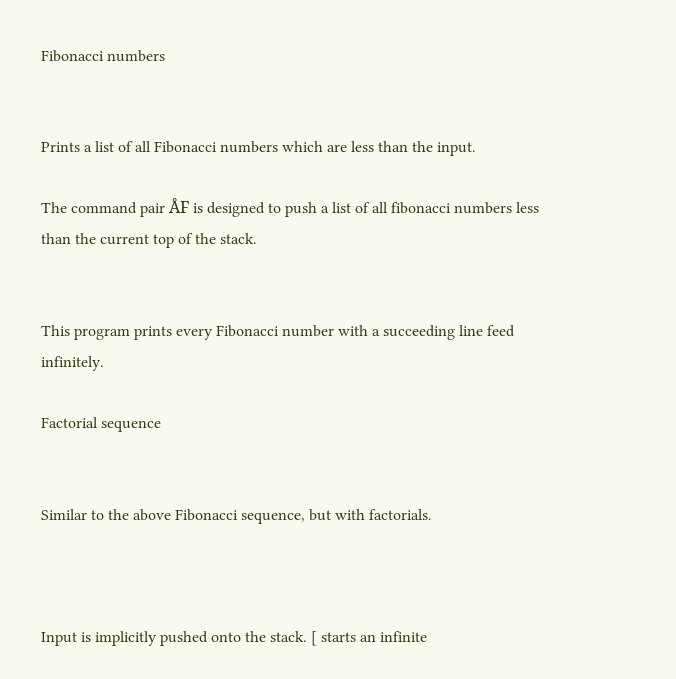Fibonacci numbers


Prints a list of all Fibonacci numbers which are less than the input.

The command pair ÅF is designed to push a list of all fibonacci numbers less than the current top of the stack.


This program prints every Fibonacci number with a succeeding line feed infinitely.

Factorial sequence


Similar to the above Fibonacci sequence, but with factorials.



Input is implicitly pushed onto the stack. [ starts an infinite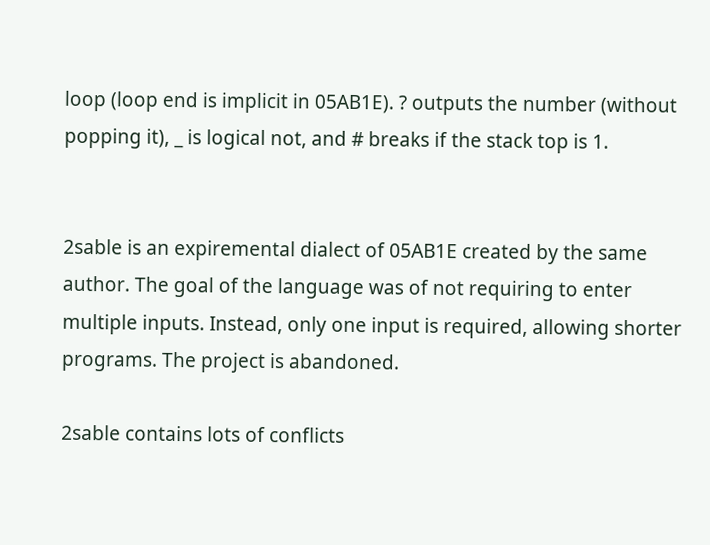loop (loop end is implicit in 05AB1E). ? outputs the number (without popping it), _ is logical not, and # breaks if the stack top is 1.


2sable is an expiremental dialect of 05AB1E created by the same author. The goal of the language was of not requiring to enter multiple inputs. Instead, only one input is required, allowing shorter programs. The project is abandoned.

2sable contains lots of conflicts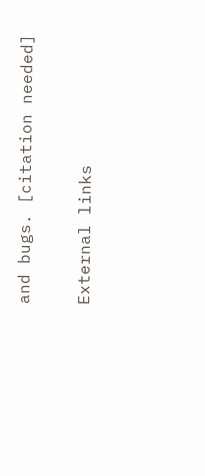and bugs. [citation needed]

External links